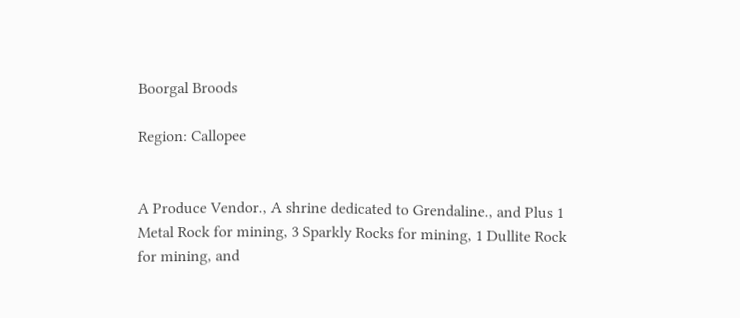Boorgal Broods

Region: Callopee


A Produce Vendor., A shrine dedicated to Grendaline., and Plus 1 Metal Rock for mining, 3 Sparkly Rocks for mining, 1 Dullite Rock for mining, and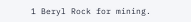1 Beryl Rock for mining.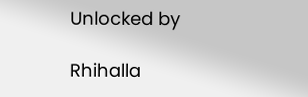Unlocked by

Rhihalla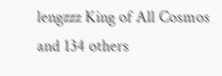lengzzz King of All Cosmos and 134 others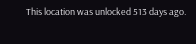This location was unlocked 513 days ago.